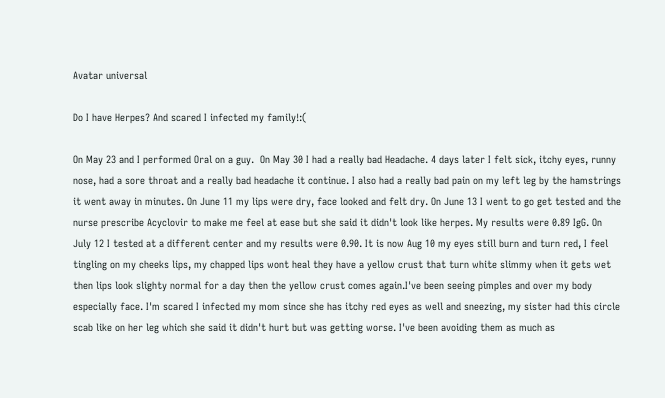Avatar universal

Do I have Herpes? And scared I infected my family!:(

On May 23 and I performed Oral on a guy.  On May 30 I had a really bad Headache. 4 days later I felt sick, itchy eyes, runny nose, had a sore throat and a really bad headache it continue. I also had a really bad pain on my left leg by the hamstrings it went away in minutes. On June 11 my lips were dry, face looked and felt dry. On June 13 I went to go get tested and the nurse prescribe Acyclovir to make me feel at ease but she said it didn't look like herpes. My results were 0.89 IgG. On July 12 I tested at a different center and my results were 0.90. It is now Aug 10 my eyes still burn and turn red, I feel tingling on my cheeks lips, my chapped lips wont heal they have a yellow crust that turn white slimmy when it gets wet then lips look slighty normal for a day then the yellow crust comes again.I've been seeing pimples and over my body especially face. I'm scared I infected my mom since she has itchy red eyes as well and sneezing, my sister had this circle scab like on her leg which she said it didn't hurt but was getting worse. I've been avoiding them as much as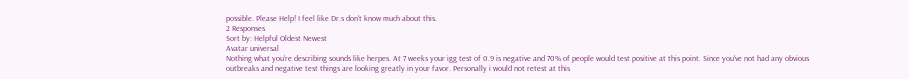possible. Please Help! I feel like Dr.s don't know much about this.
2 Responses
Sort by: Helpful Oldest Newest
Avatar universal
Nothing what you're describing sounds like herpes. At 7 weeks your igg test of 0.9 is negative and 70% of people would test positive at this point. Since you've not had any obvious outbreaks and negative test things are looking greatly in your favor. Personally i would not retest at this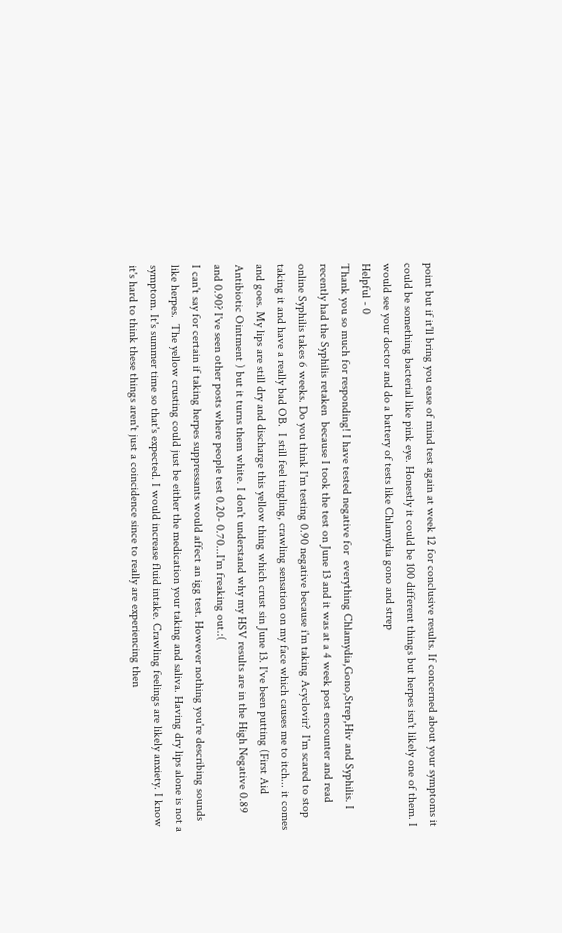point but if it'll bring you ease of mind test again at week 12 for conclusive results. If concerned about your symptoms it could be something bacterial like pink eye. Honestly it could be 100 different things but herpes isn't likely one of them. I would see your doctor and do a battery of tests like Chlamydia gono and strep
Helpful - 0
Thank you so much for responding! I have tested negative for  everything Chlamydia,Gono,Strep,Hiv and Syphilis. I recently had the Syphilis retaken  because I took the test on June 13 and it was at a 4 week post encounter and read online Syphilis takes 6 weeks. Do you think I'm testing 0.90 negative because i'm taking Acyclovir?  I'm scared to stop taking it and have a really bad OB.  I still feel tingling, crawling sensation on my face which causes me to itch... it comes and goes. My lips are still dry and discharge this yellow thing which crust sin June 13. I've been putting (First Aid Antibiotic Ointment ) but it turns them white. I don't understand why my HSV results are in the High Negative 0.89 and 0.90? I've seen other posts where people test 0.20- 0.70...I'm freaking out.:(
I can't say for certain if taking herpes suppressants would affect an igg test. However nothing you're describing sounds like herpes.  The yellow crusting could just be either the medication your taking and saliva. Having dry lips alone is not a symptom. It's summer time so that's expected. I would increase fluid intake. Crawling feelings are likely anxiety. I know it's hard to think these things aren't just a coincidence since to really are experiencing then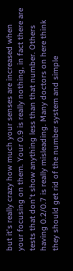but it's really crazy how much your senses are increased when your focusing on them. Your 0.9 is really nothing, in fact there are tests that don't show anything less than that number. Others having 0.2/0.7 is really misleading. Many doctors on here think they should get rid of the number system and simple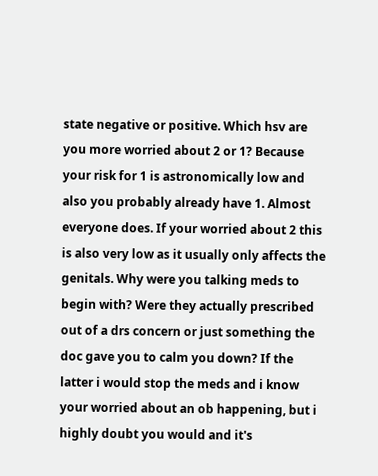state negative or positive. Which hsv are you more worried about 2 or 1? Because your risk for 1 is astronomically low and also you probably already have 1. Almost everyone does. If your worried about 2 this is also very low as it usually only affects the genitals. Why were you talking meds to begin with? Were they actually prescribed out of a drs concern or just something the doc gave you to calm you down? If the latter i would stop the meds and i know your worried about an ob happening, but i highly doubt you would and it's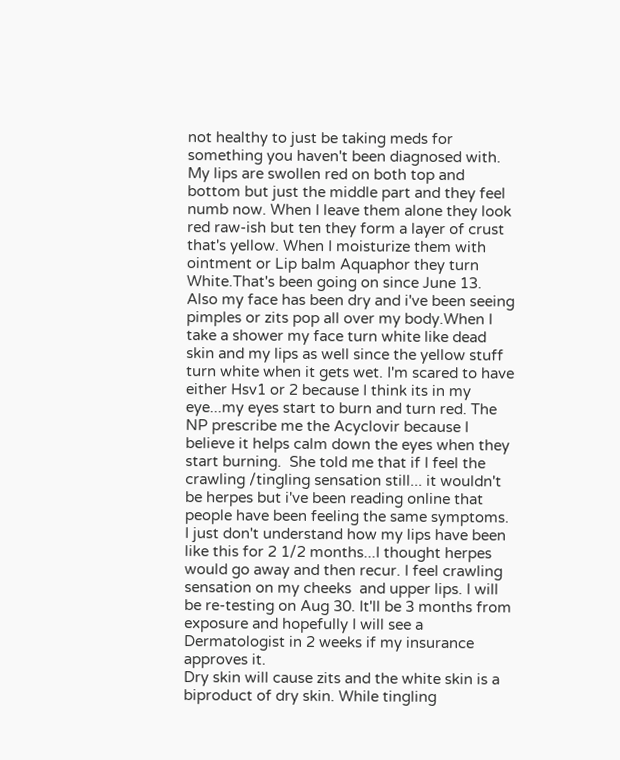not healthy to just be taking meds for something you haven't been diagnosed with.
My lips are swollen red on both top and bottom but just the middle part and they feel numb now. When I leave them alone they look red raw-ish but ten they form a layer of crust that's yellow. When I moisturize them with ointment or Lip balm Aquaphor they turn White.That's been going on since June 13. Also my face has been dry and i've been seeing pimples or zits pop all over my body.When I take a shower my face turn white like dead skin and my lips as well since the yellow stuff turn white when it gets wet. I'm scared to have either Hsv1 or 2 because I think its in my eye...my eyes start to burn and turn red. The NP prescribe me the Acyclovir because I believe it helps calm down the eyes when they start burning.  She told me that if I feel the crawling /tingling sensation still... it wouldn't be herpes but i've been reading online that people have been feeling the same symptoms. I just don't understand how my lips have been like this for 2 1/2 months...I thought herpes would go away and then recur. I feel crawling sensation on my cheeks  and upper lips. I will be re-testing on Aug 30. It'll be 3 months from exposure and hopefully I will see a Dermatologist in 2 weeks if my insurance approves it.
Dry skin will cause zits and the white skin is a biproduct of dry skin. While tingling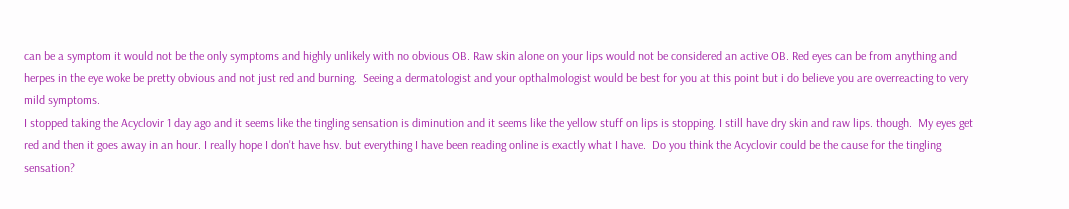can be a symptom it would not be the only symptoms and highly unlikely with no obvious OB. Raw skin alone on your lips would not be considered an active OB. Red eyes can be from anything and herpes in the eye woke be pretty obvious and not just red and burning.  Seeing a dermatologist and your opthalmologist would be best for you at this point but i do believe you are overreacting to very mild symptoms.
I stopped taking the Acyclovir 1 day ago and it seems like the tingling sensation is diminution and it seems like the yellow stuff on lips is stopping. I still have dry skin and raw lips. though.  My eyes get red and then it goes away in an hour. I really hope I don't have hsv. but everything I have been reading online is exactly what I have.  Do you think the Acyclovir could be the cause for the tingling sensation?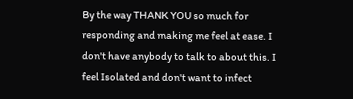By the way THANK YOU so much for responding and making me feel at ease. I don't have anybody to talk to about this. I feel Isolated and don't want to infect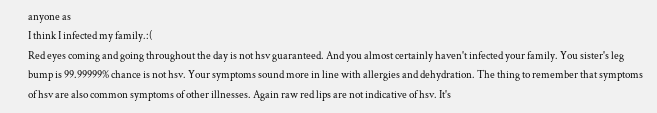anyone as
I think I infected my family.:(
Red eyes coming and going throughout the day is not hsv guaranteed. And you almost certainly haven't infected your family. You sister's leg bump is 99.99999% chance is not hsv. Your symptoms sound more in line with allergies and dehydration. The thing to remember that symptoms of hsv are also common symptoms of other illnesses. Again raw red lips are not indicative of hsv. It's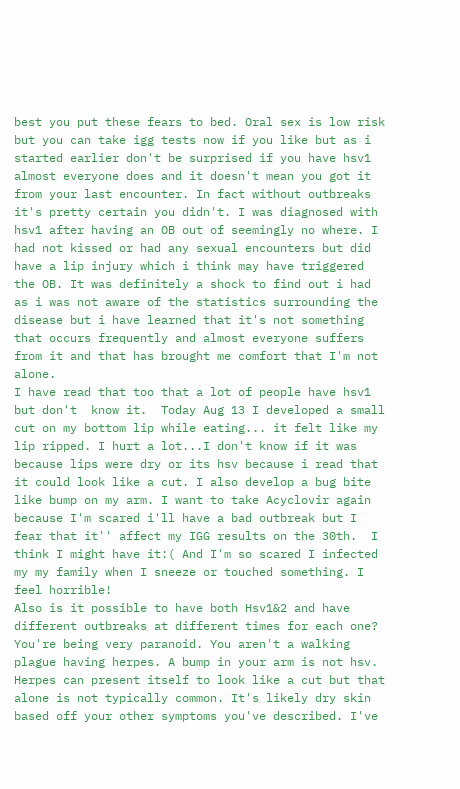best you put these fears to bed. Oral sex is low risk but you can take igg tests now if you like but as i started earlier don't be surprised if you have hsv1 almost everyone does and it doesn't mean you got it from your last encounter. In fact without outbreaks it's pretty certain you didn't. I was diagnosed with hsv1 after having an OB out of seemingly no where. I had not kissed or had any sexual encounters but did have a lip injury which i think may have triggered the OB. It was definitely a shock to find out i had as i was not aware of the statistics surrounding the disease but i have learned that it's not something that occurs frequently and almost everyone suffers from it and that has brought me comfort that I'm not alone.
I have read that too that a lot of people have hsv1 but don't  know it.  Today Aug 13 I developed a small cut on my bottom lip while eating... it felt like my lip ripped. I hurt a lot...I don't know if it was because lips were dry or its hsv because i read that it could look like a cut. I also develop a bug bite like bump on my arm. I want to take Acyclovir again because I'm scared i'll have a bad outbreak but I fear that it'' affect my IGG results on the 30th.  I think I might have it:( And I'm so scared I infected my my family when I sneeze or touched something. I feel horrible!
Also is it possible to have both Hsv1&2 and have different outbreaks at different times for each one?
You're being very paranoid. You aren't a walking plague having herpes. A bump in your arm is not hsv. Herpes can present itself to look like a cut but that alone is not typically common. It's likely dry skin based off your other symptoms you've described. I've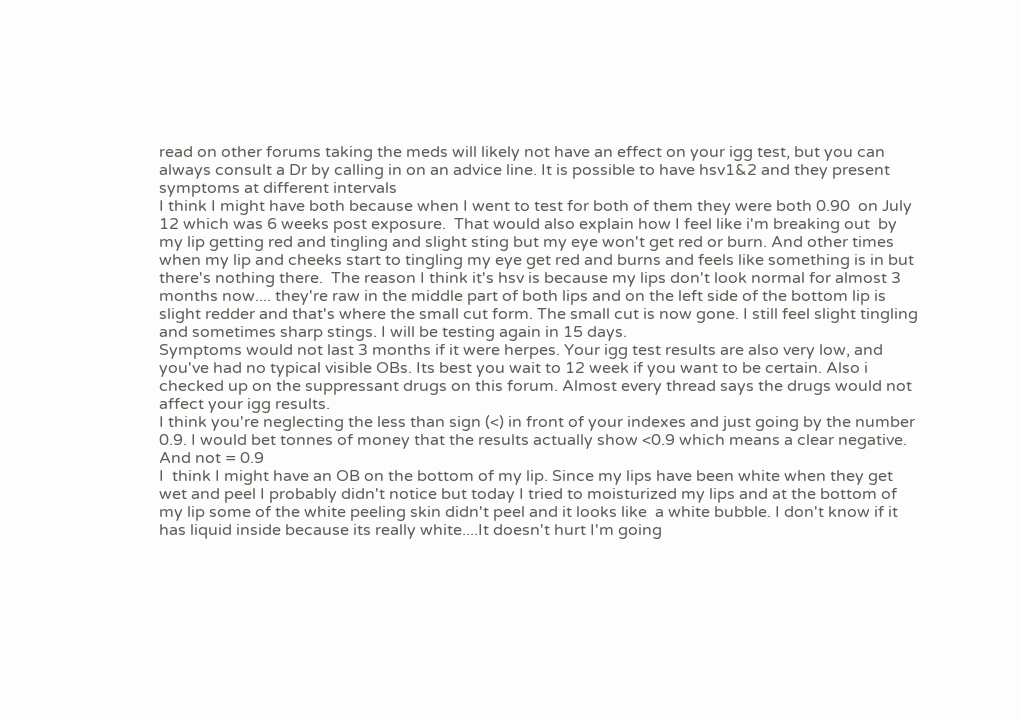read on other forums taking the meds will likely not have an effect on your igg test, but you can always consult a Dr by calling in on an advice line. It is possible to have hsv1&2 and they present symptoms at different intervals
I think I might have both because when I went to test for both of them they were both 0.90  on July 12 which was 6 weeks post exposure.  That would also explain how I feel like i'm breaking out  by my lip getting red and tingling and slight sting but my eye won't get red or burn. And other times when my lip and cheeks start to tingling my eye get red and burns and feels like something is in but there's nothing there.  The reason I think it's hsv is because my lips don't look normal for almost 3 months now.... they're raw in the middle part of both lips and on the left side of the bottom lip is slight redder and that's where the small cut form. The small cut is now gone. I still feel slight tingling and sometimes sharp stings. I will be testing again in 15 days.
Symptoms would not last 3 months if it were herpes. Your igg test results are also very low, and you've had no typical visible OBs. Its best you wait to 12 week if you want to be certain. Also i checked up on the suppressant drugs on this forum. Almost every thread says the drugs would not affect your igg results.
I think you're neglecting the less than sign (<) in front of your indexes and just going by the number 0.9. I would bet tonnes of money that the results actually show <0.9 which means a clear negative. And not = 0.9
I  think I might have an OB on the bottom of my lip. Since my lips have been white when they get wet and peel I probably didn't notice but today I tried to moisturized my lips and at the bottom of my lip some of the white peeling skin didn't peel and it looks like  a white bubble. I don't know if it has liquid inside because its really white....It doesn't hurt I'm going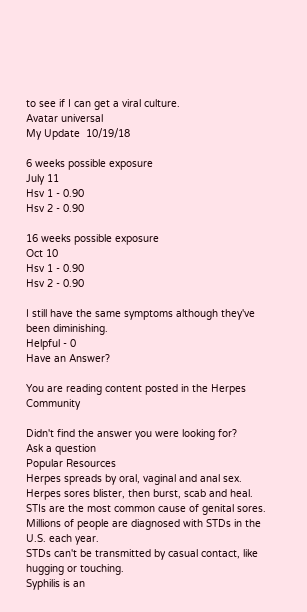to see if I can get a viral culture.
Avatar universal
My Update  10/19/18

6 weeks possible exposure
July 11
Hsv 1 - 0.90
Hsv 2 - 0.90

16 weeks possible exposure
Oct 10
Hsv 1 - 0.90
Hsv 2 - 0.90

I still have the same symptoms although they've been diminishing.
Helpful - 0
Have an Answer?

You are reading content posted in the Herpes Community

Didn't find the answer you were looking for?
Ask a question
Popular Resources
Herpes spreads by oral, vaginal and anal sex.
Herpes sores blister, then burst, scab and heal.
STIs are the most common cause of genital sores.
Millions of people are diagnosed with STDs in the U.S. each year.
STDs can't be transmitted by casual contact, like hugging or touching.
Syphilis is an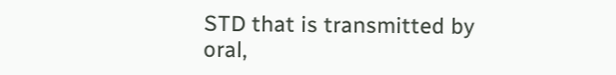STD that is transmitted by oral,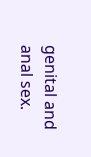genital and anal sex.